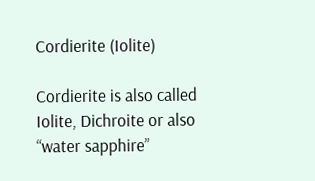Cordierite (Iolite)

Cordierite is also called Iolite, Dichroite or also “water sapphire”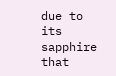due to its sapphire that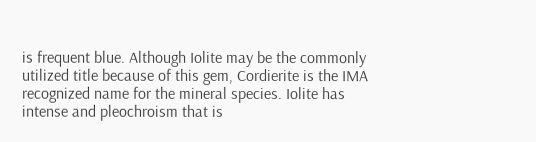is frequent blue. Although Iolite may be the commonly utilized title because of this gem, Cordierite is the IMA recognized name for the mineral species. Iolite has intense and pleochroism that is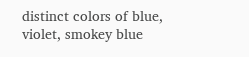distinct colors of blue, violet, smokey blue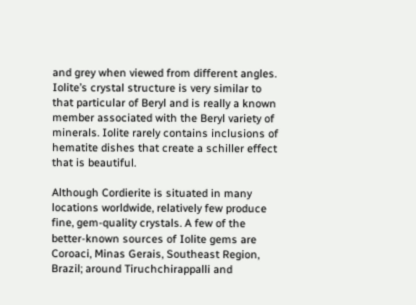and grey when viewed from different angles. Iolite’s crystal structure is very similar to that particular of Beryl and is really a known member associated with the Beryl variety of minerals. Iolite rarely contains inclusions of hematite dishes that create a schiller effect that is beautiful.

Although Cordierite is situated in many locations worldwide, relatively few produce fine, gem-quality crystals. A few of the better-known sources of Iolite gems are Coroaci, Minas Gerais, Southeast Region, Brazil; around Tiruchchirappalli and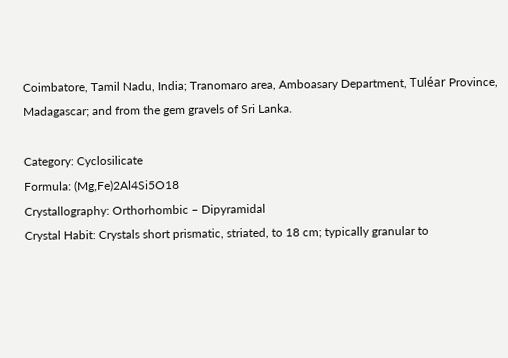Coimbatore, Tamil Nadu, India; Tranomaro area, Amboasary Department, Tuléar Province, Madagascar; and from the gem gravels of Sri Lanka.

Category: Cyclosilicate
Formula: (Mg,Fe)2Al4Si5O18
Crystallography: Orthorhombic – Dipyramidal
Crystal Habit: Crystals short prismatic, striated, to 18 cm; typically granular to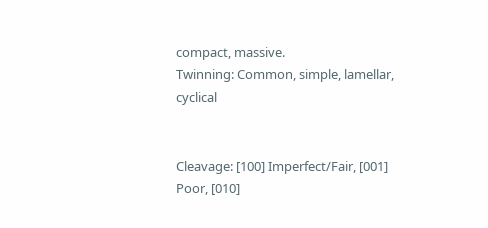compact, massive.
Twinning: Common, simple, lamellar, cyclical


Cleavage: [100] Imperfect/Fair, [001] Poor, [010]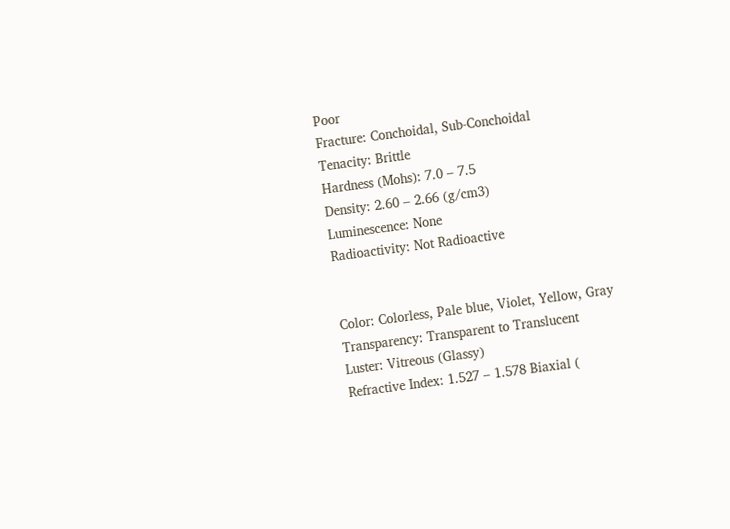Poor
Fracture: Conchoidal, Sub-Conchoidal
Tenacity: Brittle
Hardness (Mohs): 7.0 – 7.5
Density: 2.60 – 2.66 (g/cm3)
Luminescence: None
Radioactivity: Not Radioactive


Color: Colorless, Pale blue, Violet, Yellow, Gray
Transparency: Transparent to Translucent
Luster: Vitreous (Glassy)
Refractive Index: 1.527 – 1.578 Biaxial (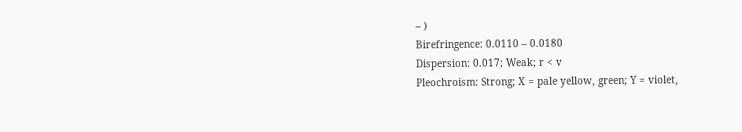– )
Birefringence: 0.0110 – 0.0180
Dispersion: 0.017; Weak; r < v
Pleochroism: Strong; X = pale yellow, green; Y = violet,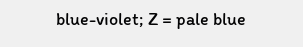blue-violet; Z = pale blue